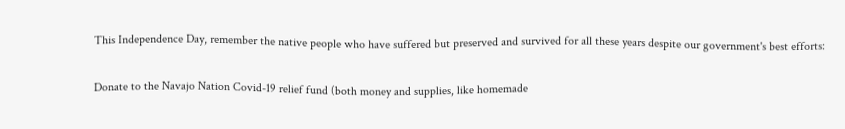This Independence Day, remember the native people who have suffered but preserved and survived for all these years despite our government's best efforts:

Donate to the Navajo Nation Covid-19 relief fund (both money and supplies, like homemade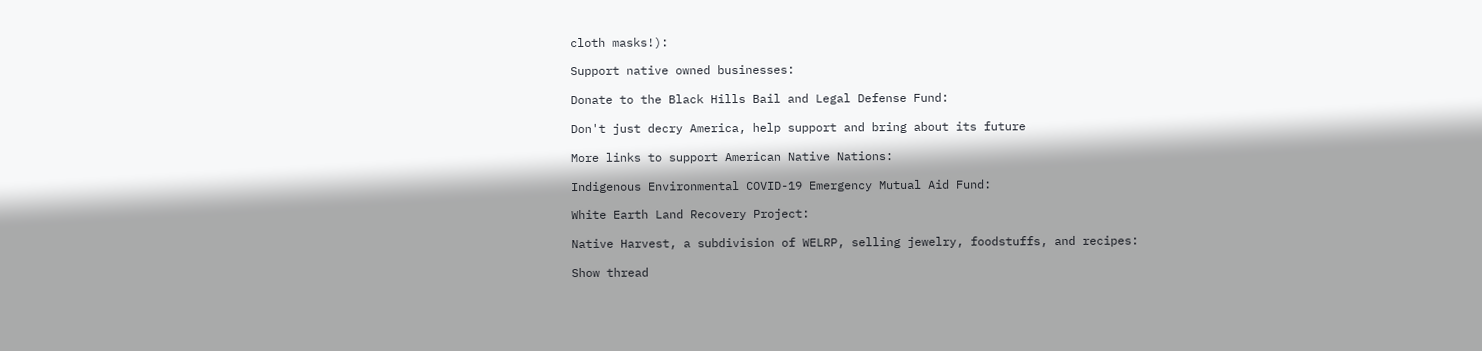cloth masks!):

Support native owned businesses:

Donate to the Black Hills Bail and Legal Defense Fund:

Don't just decry America, help support and bring about its future

More links to support American Native Nations:

Indigenous Environmental COVID-19 Emergency Mutual Aid Fund:

White Earth Land Recovery Project:

Native Harvest, a subdivision of WELRP, selling jewelry, foodstuffs, and recipes:

Show thread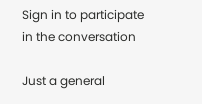Sign in to participate in the conversation

Just a general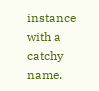instance with a catchy name.